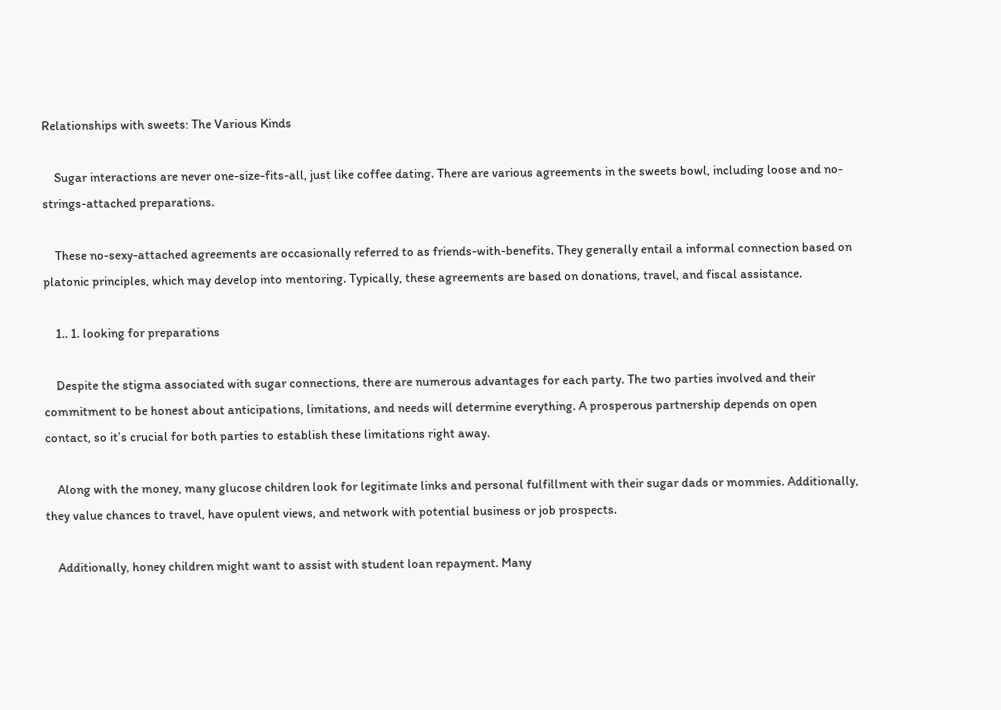Relationships with sweets: The Various Kinds

    Sugar interactions are never one-size-fits-all, just like coffee dating. There are various agreements in the sweets bowl, including loose and no-strings-attached preparations.

    These no-sexy-attached agreements are occasionally referred to as friends-with-benefits. They generally entail a informal connection based on platonic principles, which may develop into mentoring. Typically, these agreements are based on donations, travel, and fiscal assistance.

    1.. 1. looking for preparations

    Despite the stigma associated with sugar connections, there are numerous advantages for each party. The two parties involved and their commitment to be honest about anticipations, limitations, and needs will determine everything. A prosperous partnership depends on open contact, so it’s crucial for both parties to establish these limitations right away.

    Along with the money, many glucose children look for legitimate links and personal fulfillment with their sugar dads or mommies. Additionally, they value chances to travel, have opulent views, and network with potential business or job prospects.

    Additionally, honey children might want to assist with student loan repayment. Many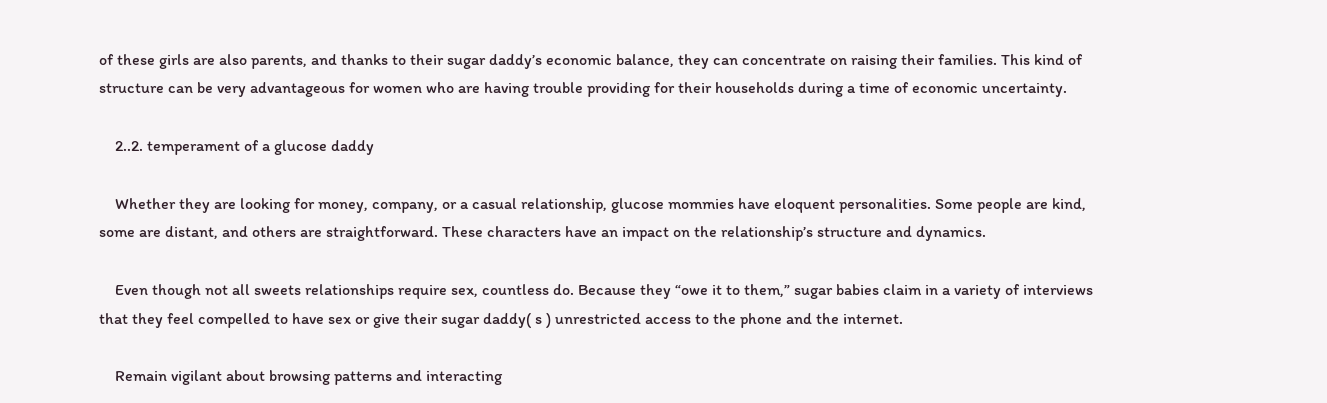of these girls are also parents, and thanks to their sugar daddy’s economic balance, they can concentrate on raising their families. This kind of structure can be very advantageous for women who are having trouble providing for their households during a time of economic uncertainty.

    2..2. temperament of a glucose daddy

    Whether they are looking for money, company, or a casual relationship, glucose mommies have eloquent personalities. Some people are kind, some are distant, and others are straightforward. These characters have an impact on the relationship’s structure and dynamics.

    Even though not all sweets relationships require sex, countless do. Because they “owe it to them,” sugar babies claim in a variety of interviews that they feel compelled to have sex or give their sugar daddy( s ) unrestricted access to the phone and the internet.

    Remain vigilant about browsing patterns and interacting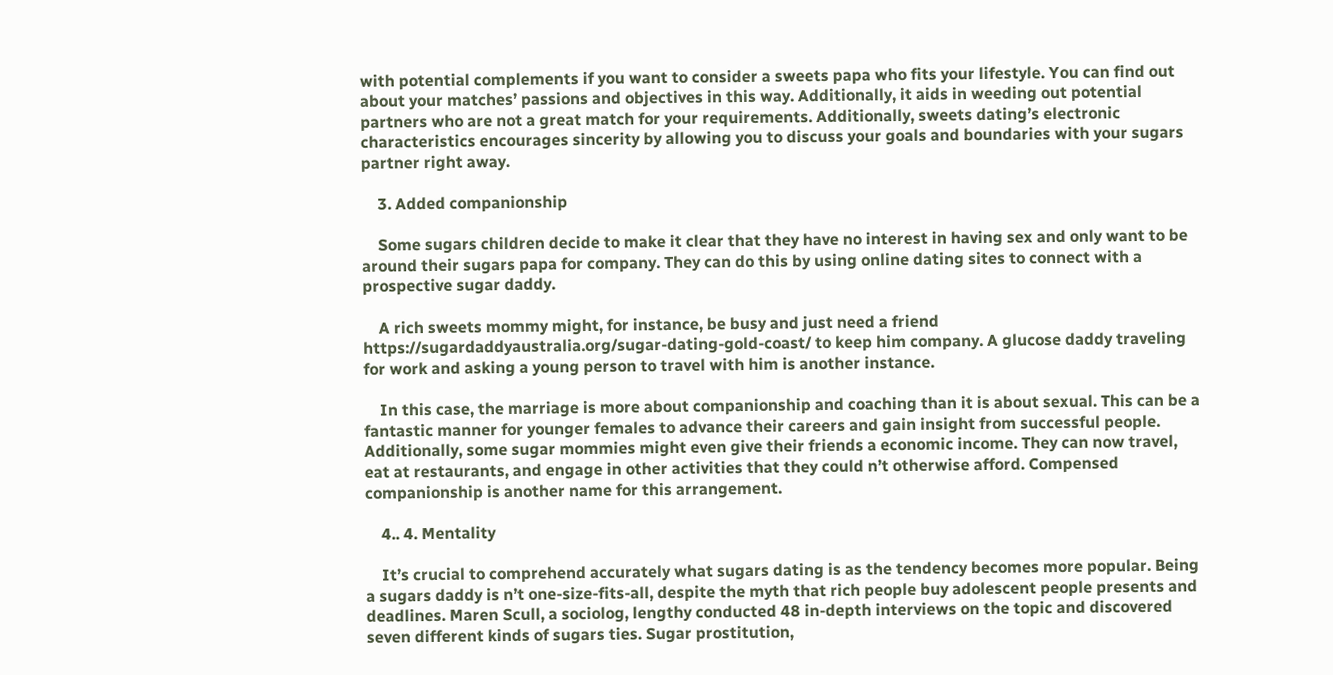with potential complements if you want to consider a sweets papa who fits your lifestyle. You can find out about your matches’ passions and objectives in this way. Additionally, it aids in weeding out potential partners who are not a great match for your requirements. Additionally, sweets dating’s electronic characteristics encourages sincerity by allowing you to discuss your goals and boundaries with your sugars partner right away.

    3. Added companionship

    Some sugars children decide to make it clear that they have no interest in having sex and only want to be around their sugars papa for company. They can do this by using online dating sites to connect with a prospective sugar daddy.

    A rich sweets mommy might, for instance, be busy and just need a friend https://sugardaddyaustralia.org/sugar-dating-gold-coast/ to keep him company. A glucose daddy traveling for work and asking a young person to travel with him is another instance.

    In this case, the marriage is more about companionship and coaching than it is about sexual. This can be a fantastic manner for younger females to advance their careers and gain insight from successful people. Additionally, some sugar mommies might even give their friends a economic income. They can now travel, eat at restaurants, and engage in other activities that they could n’t otherwise afford. Compensed companionship is another name for this arrangement.

    4.. 4. Mentality

    It’s crucial to comprehend accurately what sugars dating is as the tendency becomes more popular. Being a sugars daddy is n’t one-size-fits-all, despite the myth that rich people buy adolescent people presents and deadlines. Maren Scull, a sociolog, lengthy conducted 48 in-depth interviews on the topic and discovered seven different kinds of sugars ties. Sugar prostitution,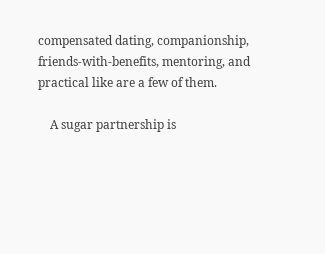compensated dating, companionship, friends-with-benefits, mentoring, and practical like are a few of them.

    A sugar partnership is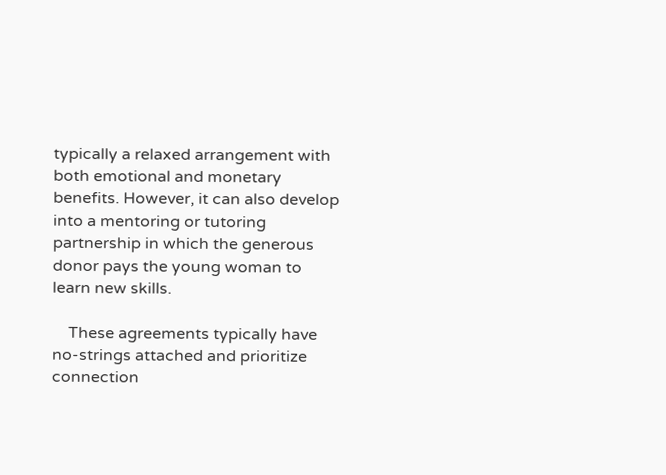typically a relaxed arrangement with both emotional and monetary benefits. However, it can also develop into a mentoring or tutoring partnership in which the generous donor pays the young woman to learn new skills.

    These agreements typically have no-strings attached and prioritize connection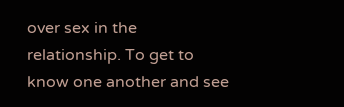over sex in the relationship. To get to know one another and see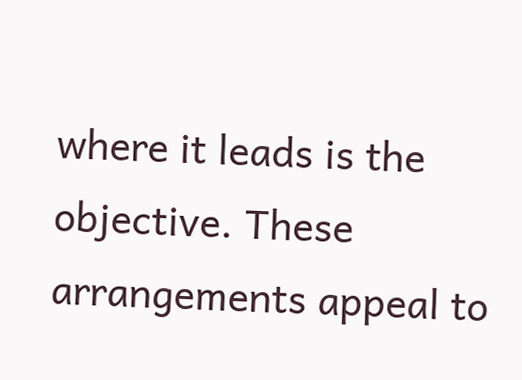where it leads is the objective. These arrangements appeal to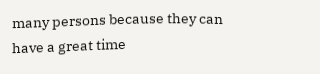many persons because they can have a great time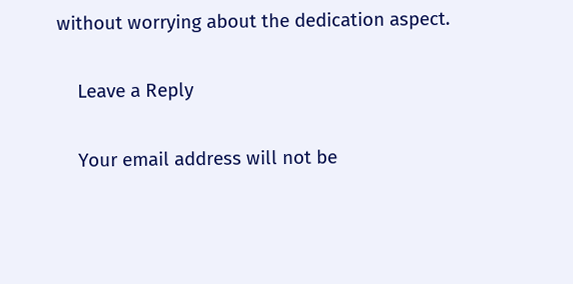without worrying about the dedication aspect.

    Leave a Reply

    Your email address will not be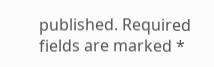published. Required fields are marked *